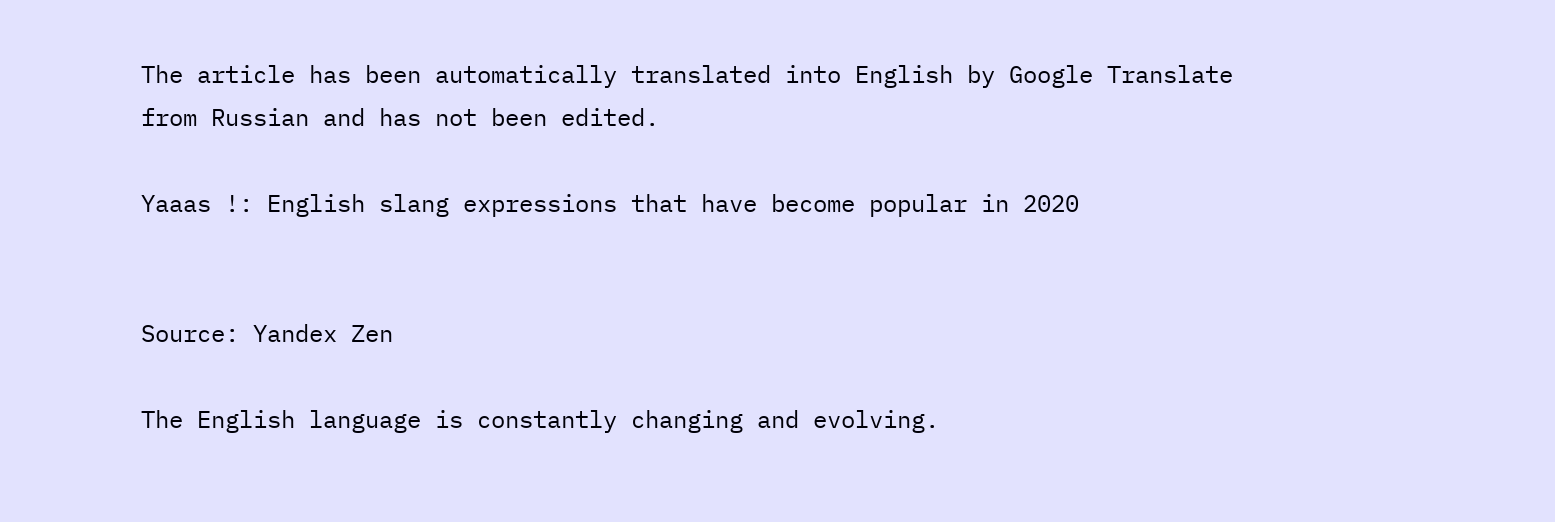The article has been automatically translated into English by Google Translate from Russian and has not been edited.

Yaaas !: English slang expressions that have become popular in 2020


Source: Yandex Zen

The English language is constantly changing and evolving.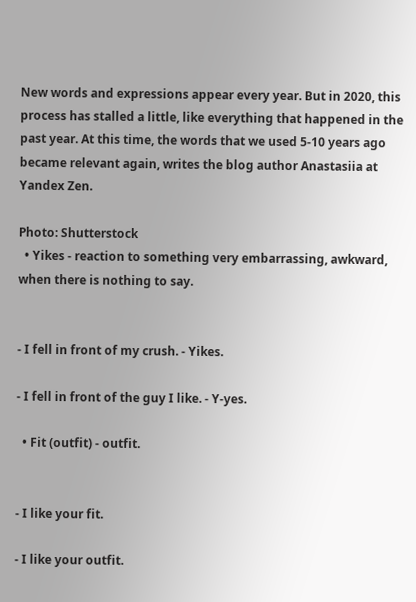New words and expressions appear every year. But in 2020, this process has stalled a little, like everything that happened in the past year. At this time, the words that we used 5-10 years ago became relevant again, writes the blog author Anastasiia at Yandex Zen.

Photo: Shutterstock
  • Yikes - reaction to something very embarrassing, awkward, when there is nothing to say.


- I fell in front of my crush. - Yikes.

- I fell in front of the guy I like. - Y-yes.

  • Fit (outfit) - outfit.


- I like your fit.

- I like your outfit.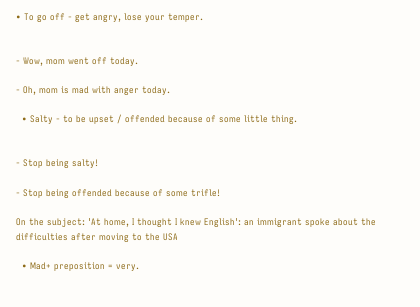• To go off - get angry, lose your temper.


- Wow, mom went off today.

- Oh, mom is mad with anger today.

  • Salty - to be upset / offended because of some little thing.


- Stop being salty!

- Stop being offended because of some trifle!

On the subject: 'At home, I thought I knew English': an immigrant spoke about the difficulties after moving to the USA

  • Mad+ preposition = very.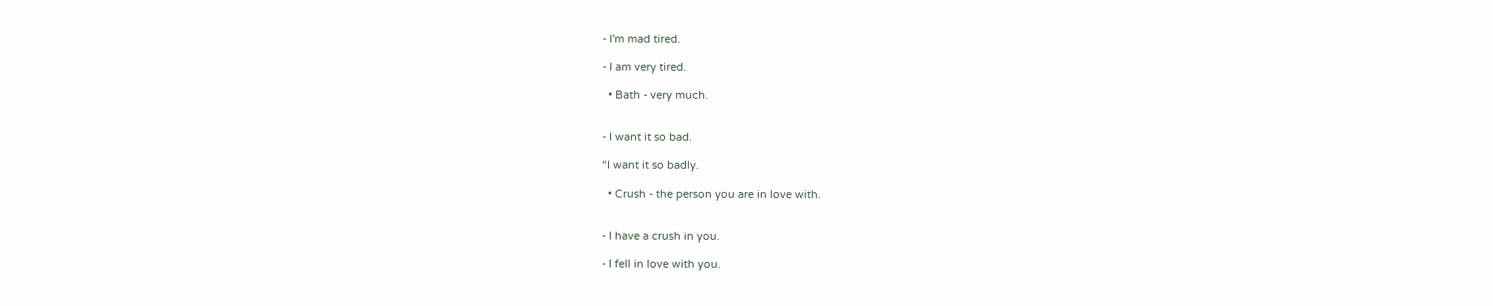- I'm mad tired.

- I am very tired.

  • Bath - very much.


- I want it so bad.

“I want it so badly.

  • Crush - the person you are in love with.


- I have a crush in you.

- I fell in love with you.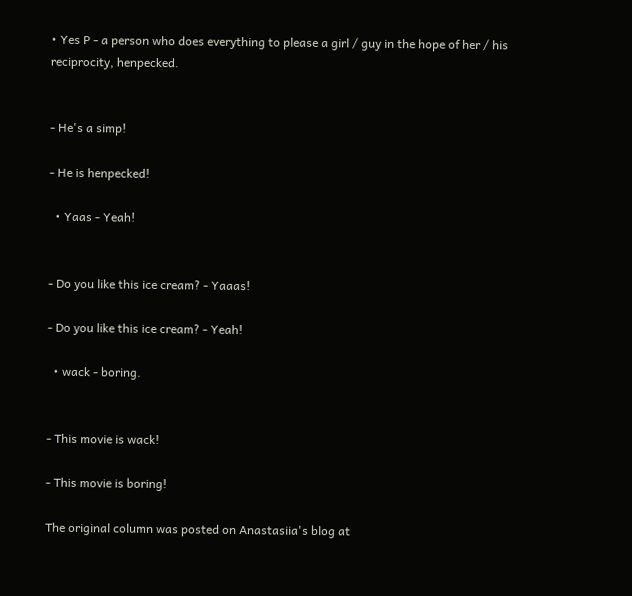• Yes P - a person who does everything to please a girl / guy in the hope of her / his reciprocity, henpecked.


- He's a simp!

- He is henpecked!

  • Yaas - Yeah!


- Do you like this ice cream? - Yaaas!

- Do you like this ice cream? - Yeah!

  • wack - boring.


- This movie is wack!

- This movie is boring!

The original column was posted on Anastasiia's blog at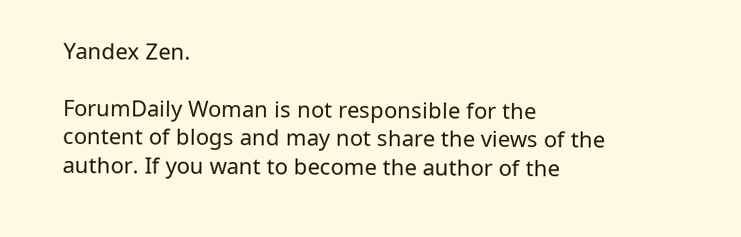Yandex Zen.

ForumDaily Woman is not responsible for the content of blogs and may not share the views of the author. If you want to become the author of the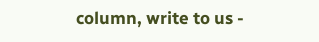column, write to us -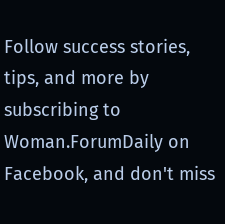Follow success stories, tips, and more by subscribing to Woman.ForumDaily on Facebook, and don't miss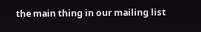the main thing in our mailing list